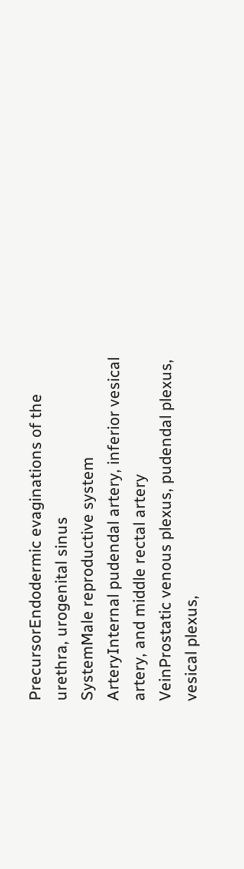PrecursorEndodermic evaginations of the urethra, urogenital sinus
SystemMale reproductive system
ArteryInternal pudendal artery, inferior vesical artery, and middle rectal artery
VeinProstatic venous plexus, pudendal plexus, vesical plexus,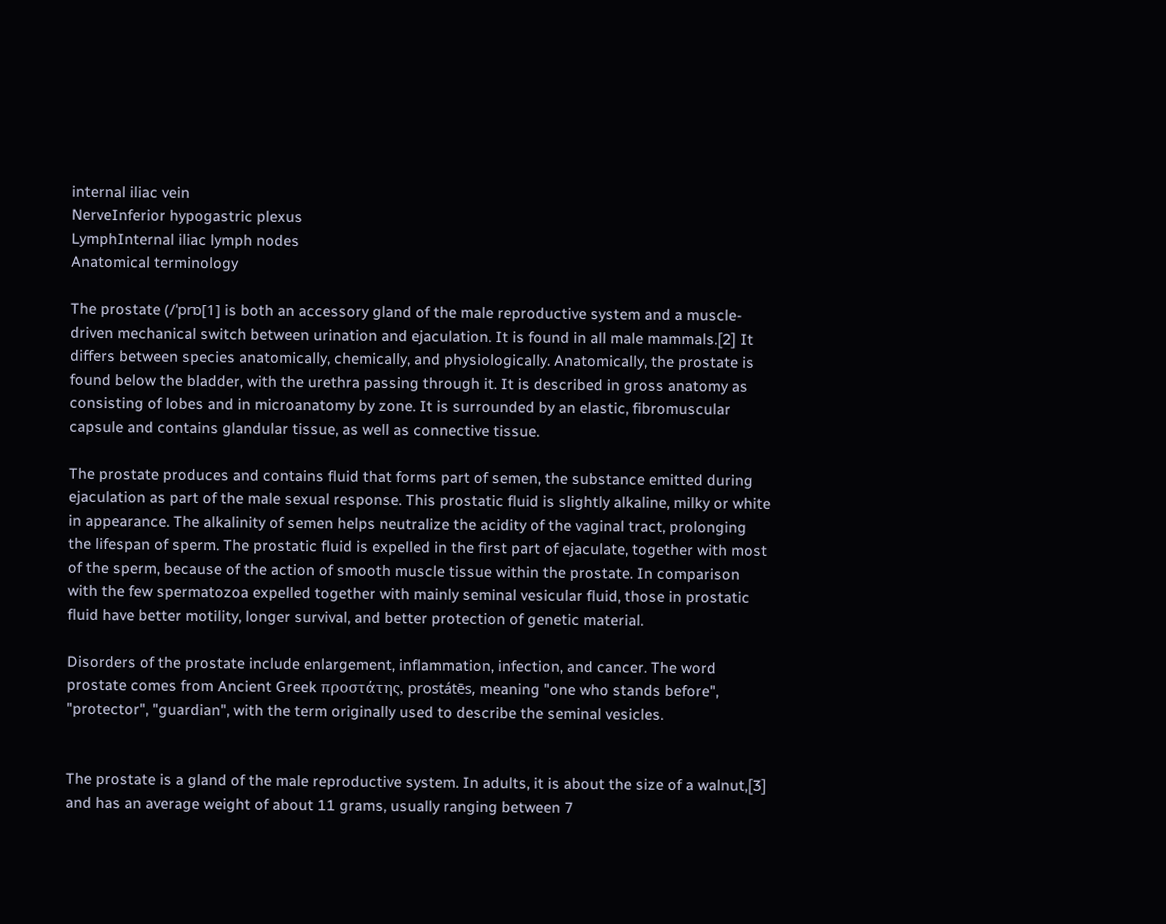internal iliac vein
NerveInferior hypogastric plexus
LymphInternal iliac lymph nodes
Anatomical terminology

The prostate (/ˈprɒ[1] is both an accessory gland of the male reproductive system and a muscle-driven mechanical switch between urination and ejaculation. It is found in all male mammals.[2] It differs between species anatomically, chemically, and physiologically. Anatomically, the prostate is found below the bladder, with the urethra passing through it. It is described in gross anatomy as consisting of lobes and in microanatomy by zone. It is surrounded by an elastic, fibromuscular capsule and contains glandular tissue, as well as connective tissue.

The prostate produces and contains fluid that forms part of semen, the substance emitted during ejaculation as part of the male sexual response. This prostatic fluid is slightly alkaline, milky or white in appearance. The alkalinity of semen helps neutralize the acidity of the vaginal tract, prolonging the lifespan of sperm. The prostatic fluid is expelled in the first part of ejaculate, together with most of the sperm, because of the action of smooth muscle tissue within the prostate. In comparison with the few spermatozoa expelled together with mainly seminal vesicular fluid, those in prostatic fluid have better motility, longer survival, and better protection of genetic material.

Disorders of the prostate include enlargement, inflammation, infection, and cancer. The word prostate comes from Ancient Greek προστάτης, prostátēs, meaning "one who stands before", "protector", "guardian", with the term originally used to describe the seminal vesicles.


The prostate is a gland of the male reproductive system. In adults, it is about the size of a walnut,[3] and has an average weight of about 11 grams, usually ranging between 7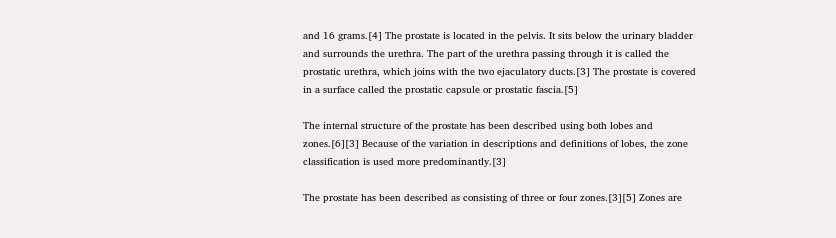and 16 grams.[4] The prostate is located in the pelvis. It sits below the urinary bladder and surrounds the urethra. The part of the urethra passing through it is called the prostatic urethra, which joins with the two ejaculatory ducts.[3] The prostate is covered in a surface called the prostatic capsule or prostatic fascia.[5]

The internal structure of the prostate has been described using both lobes and zones.[6][3] Because of the variation in descriptions and definitions of lobes, the zone classification is used more predominantly.[3]

The prostate has been described as consisting of three or four zones.[3][5] Zones are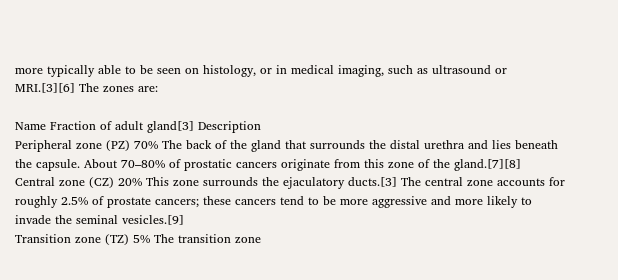more typically able to be seen on histology, or in medical imaging, such as ultrasound or MRI.[3][6] The zones are:

Name Fraction of adult gland[3] Description
Peripheral zone (PZ) 70% The back of the gland that surrounds the distal urethra and lies beneath the capsule. About 70–80% of prostatic cancers originate from this zone of the gland.[7][8]
Central zone (CZ) 20% This zone surrounds the ejaculatory ducts.[3] The central zone accounts for roughly 2.5% of prostate cancers; these cancers tend to be more aggressive and more likely to invade the seminal vesicles.[9]
Transition zone (TZ) 5% The transition zone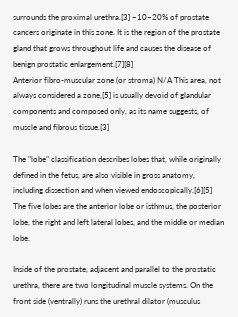surrounds the proximal urethra.[3] ~10–20% of prostate cancers originate in this zone. It is the region of the prostate gland that grows throughout life and causes the disease of benign prostatic enlargement.[7][8]
Anterior fibro-muscular zone (or stroma) N/A This area, not always considered a zone,[5] is usually devoid of glandular components and composed only, as its name suggests, of muscle and fibrous tissue.[3]

The "lobe" classification describes lobes that, while originally defined in the fetus, are also visible in gross anatomy, including dissection and when viewed endoscopically.[6][5] The five lobes are the anterior lobe or isthmus, the posterior lobe, the right and left lateral lobes, and the middle or median lobe.

Inside of the prostate, adjacent and parallel to the prostatic urethra, there are two longitudinal muscle systems. On the front side (ventrally) runs the urethral dilator (musculus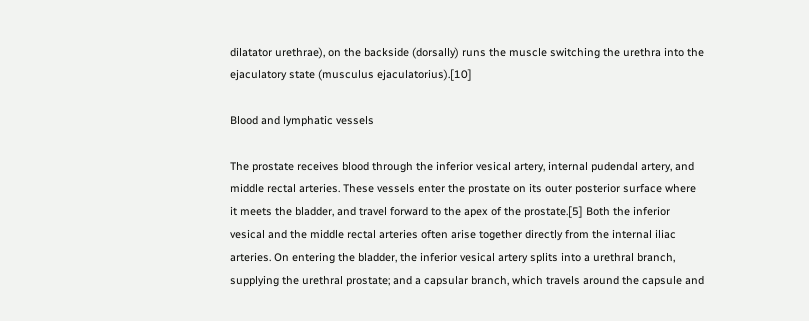dilatator urethrae), on the backside (dorsally) runs the muscle switching the urethra into the ejaculatory state (musculus ejaculatorius).[10]

Blood and lymphatic vessels

The prostate receives blood through the inferior vesical artery, internal pudendal artery, and middle rectal arteries. These vessels enter the prostate on its outer posterior surface where it meets the bladder, and travel forward to the apex of the prostate.[5] Both the inferior vesical and the middle rectal arteries often arise together directly from the internal iliac arteries. On entering the bladder, the inferior vesical artery splits into a urethral branch, supplying the urethral prostate; and a capsular branch, which travels around the capsule and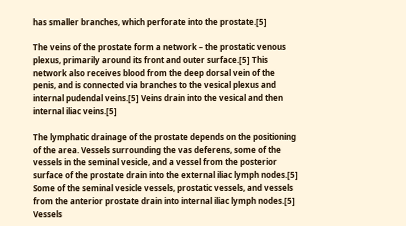has smaller branches, which perforate into the prostate.[5]

The veins of the prostate form a network – the prostatic venous plexus, primarily around its front and outer surface.[5] This network also receives blood from the deep dorsal vein of the penis, and is connected via branches to the vesical plexus and internal pudendal veins.[5] Veins drain into the vesical and then internal iliac veins.[5]

The lymphatic drainage of the prostate depends on the positioning of the area. Vessels surrounding the vas deferens, some of the vessels in the seminal vesicle, and a vessel from the posterior surface of the prostate drain into the external iliac lymph nodes.[5] Some of the seminal vesicle vessels, prostatic vessels, and vessels from the anterior prostate drain into internal iliac lymph nodes.[5] Vessels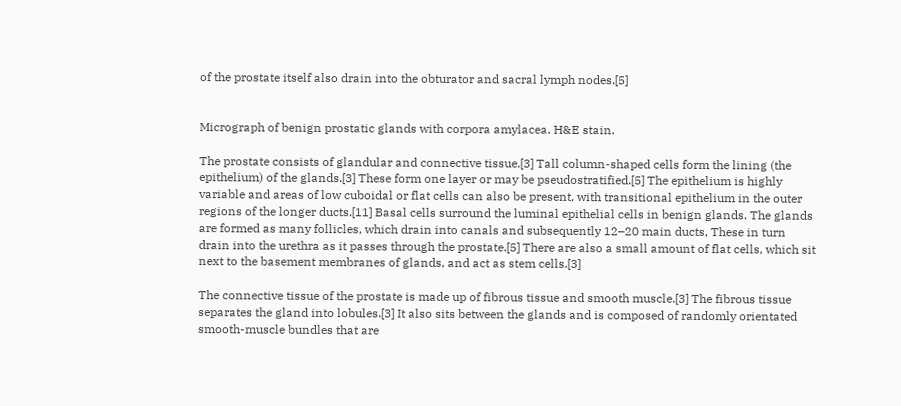of the prostate itself also drain into the obturator and sacral lymph nodes.[5]


Micrograph of benign prostatic glands with corpora amylacea. H&E stain.

The prostate consists of glandular and connective tissue.[3] Tall column-shaped cells form the lining (the epithelium) of the glands.[3] These form one layer or may be pseudostratified.[5] The epithelium is highly variable and areas of low cuboidal or flat cells can also be present, with transitional epithelium in the outer regions of the longer ducts.[11] Basal cells surround the luminal epithelial cells in benign glands. The glands are formed as many follicles, which drain into canals and subsequently 12–20 main ducts, These in turn drain into the urethra as it passes through the prostate.[5] There are also a small amount of flat cells, which sit next to the basement membranes of glands, and act as stem cells.[3]

The connective tissue of the prostate is made up of fibrous tissue and smooth muscle.[3] The fibrous tissue separates the gland into lobules.[3] It also sits between the glands and is composed of randomly orientated smooth-muscle bundles that are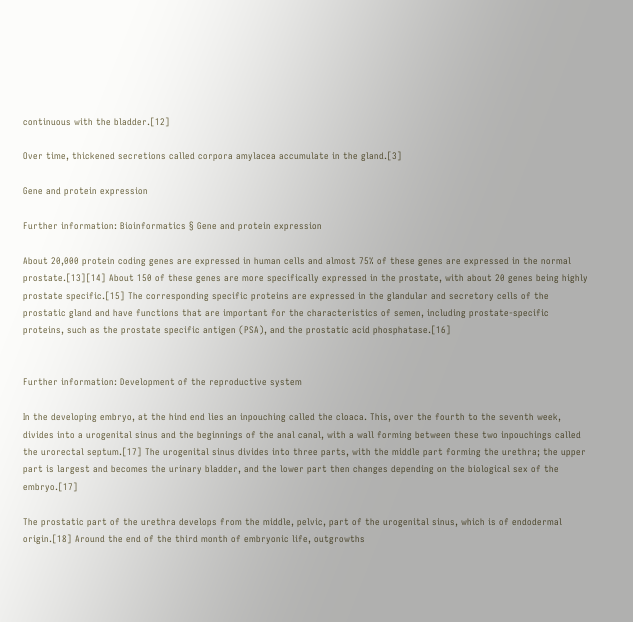continuous with the bladder.[12]

Over time, thickened secretions called corpora amylacea accumulate in the gland.[3]

Gene and protein expression

Further information: Bioinformatics § Gene and protein expression

About 20,000 protein coding genes are expressed in human cells and almost 75% of these genes are expressed in the normal prostate.[13][14] About 150 of these genes are more specifically expressed in the prostate, with about 20 genes being highly prostate specific.[15] The corresponding specific proteins are expressed in the glandular and secretory cells of the prostatic gland and have functions that are important for the characteristics of semen, including prostate-specific proteins, such as the prostate specific antigen (PSA), and the prostatic acid phosphatase.[16]


Further information: Development of the reproductive system

In the developing embryo, at the hind end lies an inpouching called the cloaca. This, over the fourth to the seventh week, divides into a urogenital sinus and the beginnings of the anal canal, with a wall forming between these two inpouchings called the urorectal septum.[17] The urogenital sinus divides into three parts, with the middle part forming the urethra; the upper part is largest and becomes the urinary bladder, and the lower part then changes depending on the biological sex of the embryo.[17]

The prostatic part of the urethra develops from the middle, pelvic, part of the urogenital sinus, which is of endodermal origin.[18] Around the end of the third month of embryonic life, outgrowths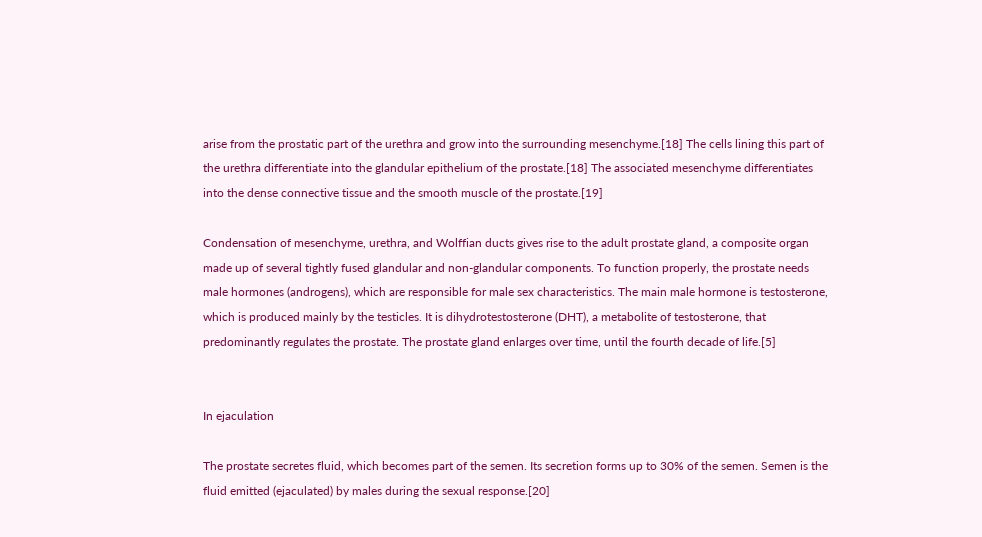arise from the prostatic part of the urethra and grow into the surrounding mesenchyme.[18] The cells lining this part of the urethra differentiate into the glandular epithelium of the prostate.[18] The associated mesenchyme differentiates into the dense connective tissue and the smooth muscle of the prostate.[19]

Condensation of mesenchyme, urethra, and Wolffian ducts gives rise to the adult prostate gland, a composite organ made up of several tightly fused glandular and non-glandular components. To function properly, the prostate needs male hormones (androgens), which are responsible for male sex characteristics. The main male hormone is testosterone, which is produced mainly by the testicles. It is dihydrotestosterone (DHT), a metabolite of testosterone, that predominantly regulates the prostate. The prostate gland enlarges over time, until the fourth decade of life.[5]


In ejaculation

The prostate secretes fluid, which becomes part of the semen. Its secretion forms up to 30% of the semen. Semen is the fluid emitted (ejaculated) by males during the sexual response.[20]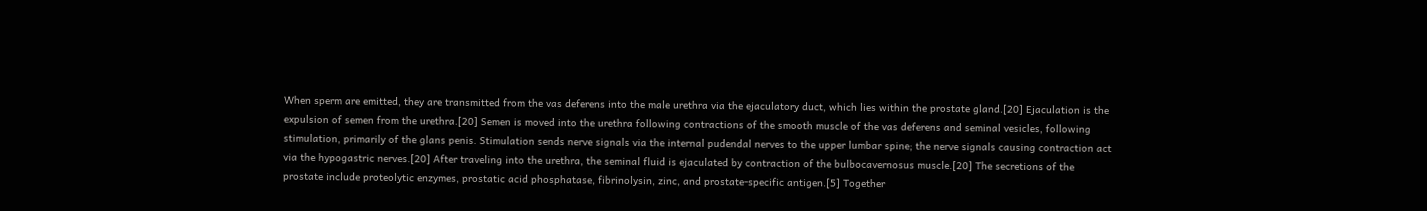When sperm are emitted, they are transmitted from the vas deferens into the male urethra via the ejaculatory duct, which lies within the prostate gland.[20] Ejaculation is the expulsion of semen from the urethra.[20] Semen is moved into the urethra following contractions of the smooth muscle of the vas deferens and seminal vesicles, following stimulation, primarily of the glans penis. Stimulation sends nerve signals via the internal pudendal nerves to the upper lumbar spine; the nerve signals causing contraction act via the hypogastric nerves.[20] After traveling into the urethra, the seminal fluid is ejaculated by contraction of the bulbocavernosus muscle.[20] The secretions of the prostate include proteolytic enzymes, prostatic acid phosphatase, fibrinolysin, zinc, and prostate-specific antigen.[5] Together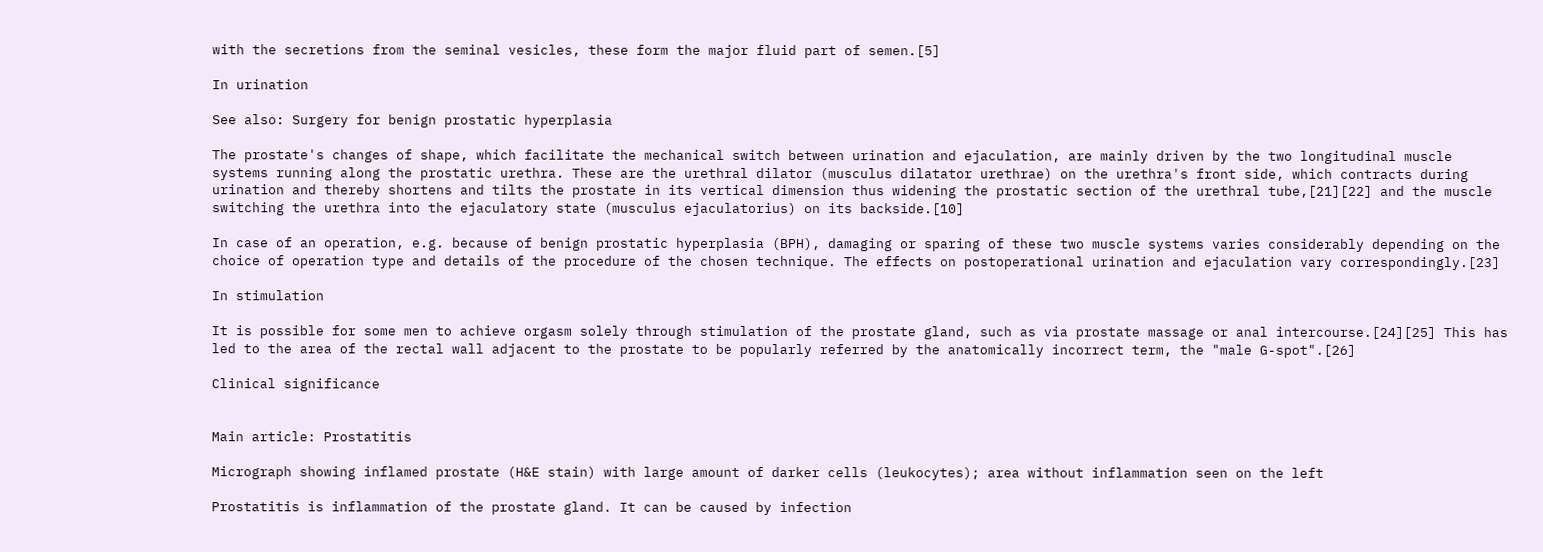with the secretions from the seminal vesicles, these form the major fluid part of semen.[5]

In urination

See also: Surgery for benign prostatic hyperplasia

The prostate's changes of shape, which facilitate the mechanical switch between urination and ejaculation, are mainly driven by the two longitudinal muscle systems running along the prostatic urethra. These are the urethral dilator (musculus dilatator urethrae) on the urethra's front side, which contracts during urination and thereby shortens and tilts the prostate in its vertical dimension thus widening the prostatic section of the urethral tube,[21][22] and the muscle switching the urethra into the ejaculatory state (musculus ejaculatorius) on its backside.[10]

In case of an operation, e.g. because of benign prostatic hyperplasia (BPH), damaging or sparing of these two muscle systems varies considerably depending on the choice of operation type and details of the procedure of the chosen technique. The effects on postoperational urination and ejaculation vary correspondingly.[23]

In stimulation

It is possible for some men to achieve orgasm solely through stimulation of the prostate gland, such as via prostate massage or anal intercourse.[24][25] This has led to the area of the rectal wall adjacent to the prostate to be popularly referred by the anatomically incorrect term, the "male G-spot".[26]

Clinical significance


Main article: Prostatitis

Micrograph showing inflamed prostate (H&E stain) with large amount of darker cells (leukocytes); area without inflammation seen on the left

Prostatitis is inflammation of the prostate gland. It can be caused by infection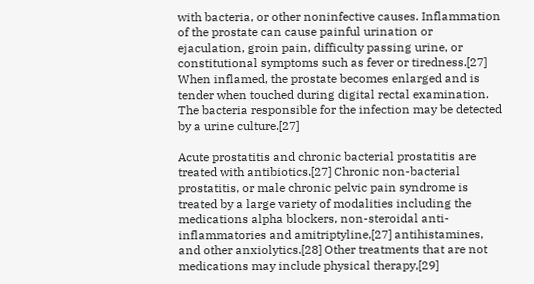with bacteria, or other noninfective causes. Inflammation of the prostate can cause painful urination or ejaculation, groin pain, difficulty passing urine, or constitutional symptoms such as fever or tiredness.[27] When inflamed, the prostate becomes enlarged and is tender when touched during digital rectal examination. The bacteria responsible for the infection may be detected by a urine culture.[27]

Acute prostatitis and chronic bacterial prostatitis are treated with antibiotics.[27] Chronic non-bacterial prostatitis, or male chronic pelvic pain syndrome is treated by a large variety of modalities including the medications alpha blockers, non-steroidal anti-inflammatories and amitriptyline,[27] antihistamines, and other anxiolytics.[28] Other treatments that are not medications may include physical therapy,[29]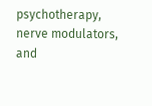psychotherapy, nerve modulators, and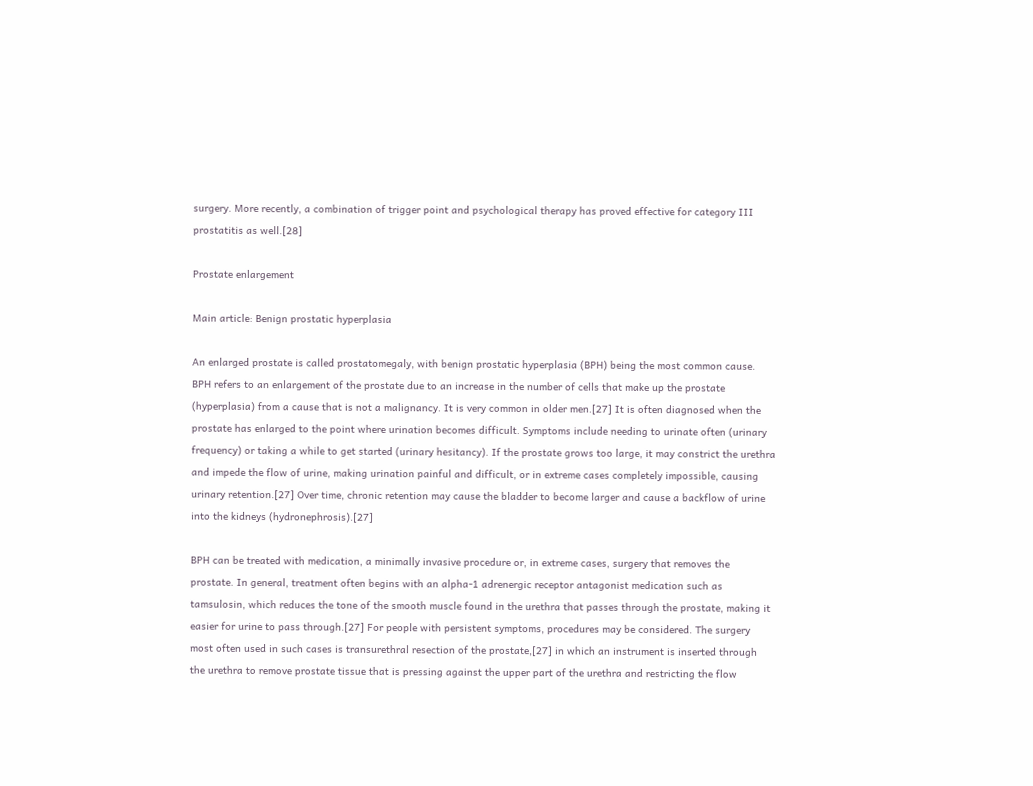surgery. More recently, a combination of trigger point and psychological therapy has proved effective for category III prostatitis as well.[28]

Prostate enlargement

Main article: Benign prostatic hyperplasia

An enlarged prostate is called prostatomegaly, with benign prostatic hyperplasia (BPH) being the most common cause. BPH refers to an enlargement of the prostate due to an increase in the number of cells that make up the prostate (hyperplasia) from a cause that is not a malignancy. It is very common in older men.[27] It is often diagnosed when the prostate has enlarged to the point where urination becomes difficult. Symptoms include needing to urinate often (urinary frequency) or taking a while to get started (urinary hesitancy). If the prostate grows too large, it may constrict the urethra and impede the flow of urine, making urination painful and difficult, or in extreme cases completely impossible, causing urinary retention.[27] Over time, chronic retention may cause the bladder to become larger and cause a backflow of urine into the kidneys (hydronephrosis).[27]

BPH can be treated with medication, a minimally invasive procedure or, in extreme cases, surgery that removes the prostate. In general, treatment often begins with an alpha-1 adrenergic receptor antagonist medication such as tamsulosin, which reduces the tone of the smooth muscle found in the urethra that passes through the prostate, making it easier for urine to pass through.[27] For people with persistent symptoms, procedures may be considered. The surgery most often used in such cases is transurethral resection of the prostate,[27] in which an instrument is inserted through the urethra to remove prostate tissue that is pressing against the upper part of the urethra and restricting the flow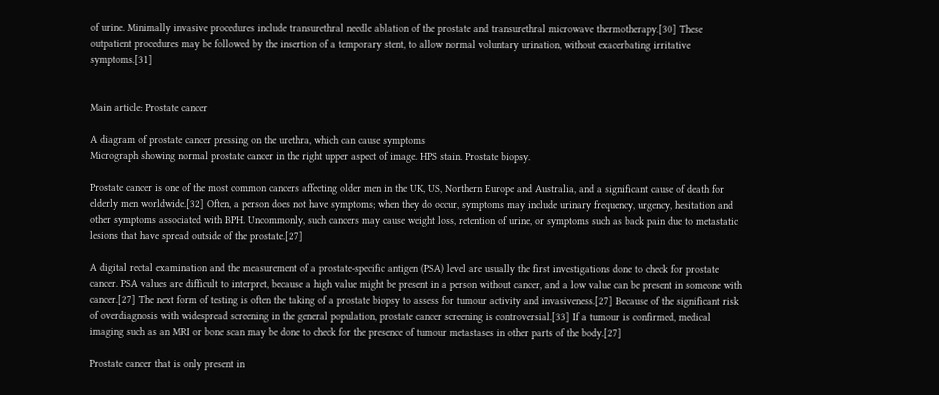of urine. Minimally invasive procedures include transurethral needle ablation of the prostate and transurethral microwave thermotherapy.[30] These outpatient procedures may be followed by the insertion of a temporary stent, to allow normal voluntary urination, without exacerbating irritative symptoms.[31]


Main article: Prostate cancer

A diagram of prostate cancer pressing on the urethra, which can cause symptoms
Micrograph showing normal prostate cancer in the right upper aspect of image. HPS stain. Prostate biopsy.

Prostate cancer is one of the most common cancers affecting older men in the UK, US, Northern Europe and Australia, and a significant cause of death for elderly men worldwide.[32] Often, a person does not have symptoms; when they do occur, symptoms may include urinary frequency, urgency, hesitation and other symptoms associated with BPH. Uncommonly, such cancers may cause weight loss, retention of urine, or symptoms such as back pain due to metastatic lesions that have spread outside of the prostate.[27]

A digital rectal examination and the measurement of a prostate-specific antigen (PSA) level are usually the first investigations done to check for prostate cancer. PSA values are difficult to interpret, because a high value might be present in a person without cancer, and a low value can be present in someone with cancer.[27] The next form of testing is often the taking of a prostate biopsy to assess for tumour activity and invasiveness.[27] Because of the significant risk of overdiagnosis with widespread screening in the general population, prostate cancer screening is controversial.[33] If a tumour is confirmed, medical imaging such as an MRI or bone scan may be done to check for the presence of tumour metastases in other parts of the body.[27]

Prostate cancer that is only present in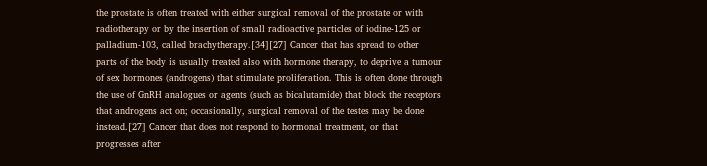the prostate is often treated with either surgical removal of the prostate or with radiotherapy or by the insertion of small radioactive particles of iodine-125 or palladium-103, called brachytherapy.[34][27] Cancer that has spread to other parts of the body is usually treated also with hormone therapy, to deprive a tumour of sex hormones (androgens) that stimulate proliferation. This is often done through the use of GnRH analogues or agents (such as bicalutamide) that block the receptors that androgens act on; occasionally, surgical removal of the testes may be done instead.[27] Cancer that does not respond to hormonal treatment, or that progresses after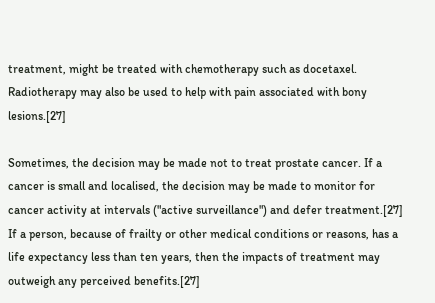treatment, might be treated with chemotherapy such as docetaxel. Radiotherapy may also be used to help with pain associated with bony lesions.[27]

Sometimes, the decision may be made not to treat prostate cancer. If a cancer is small and localised, the decision may be made to monitor for cancer activity at intervals ("active surveillance") and defer treatment.[27] If a person, because of frailty or other medical conditions or reasons, has a life expectancy less than ten years, then the impacts of treatment may outweigh any perceived benefits.[27]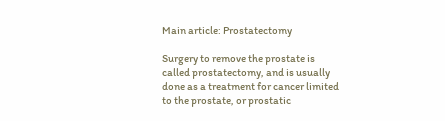Main article: Prostatectomy

Surgery to remove the prostate is called prostatectomy, and is usually done as a treatment for cancer limited to the prostate, or prostatic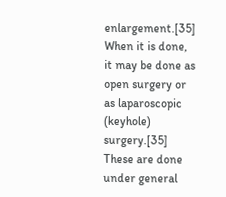enlargement.[35] When it is done, it may be done as open surgery or as laparoscopic (keyhole) surgery.[35] These are done under general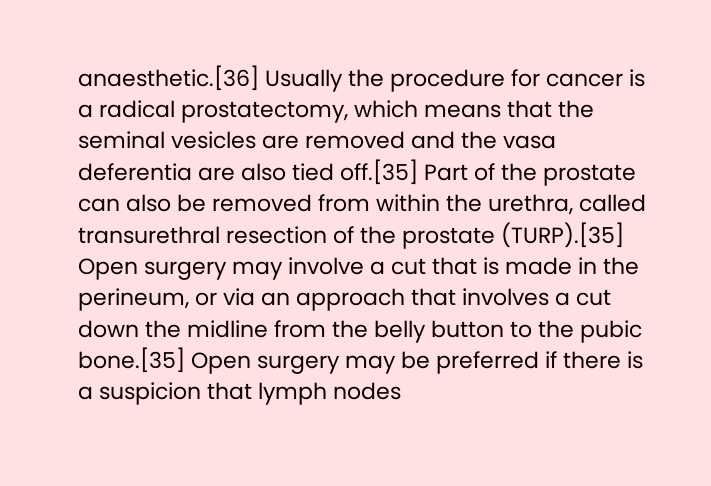anaesthetic.[36] Usually the procedure for cancer is a radical prostatectomy, which means that the seminal vesicles are removed and the vasa deferentia are also tied off.[35] Part of the prostate can also be removed from within the urethra, called transurethral resection of the prostate (TURP).[35] Open surgery may involve a cut that is made in the perineum, or via an approach that involves a cut down the midline from the belly button to the pubic bone.[35] Open surgery may be preferred if there is a suspicion that lymph nodes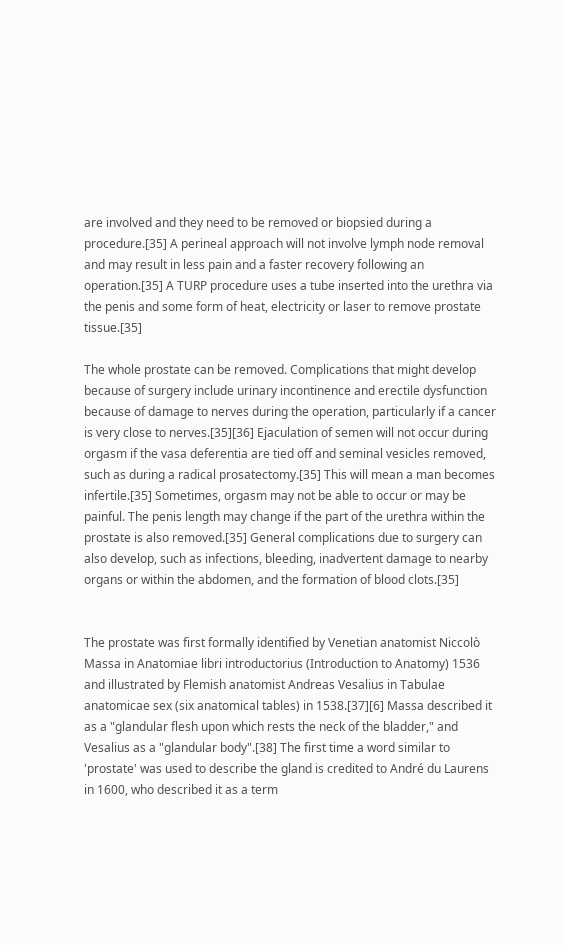are involved and they need to be removed or biopsied during a procedure.[35] A perineal approach will not involve lymph node removal and may result in less pain and a faster recovery following an operation.[35] A TURP procedure uses a tube inserted into the urethra via the penis and some form of heat, electricity or laser to remove prostate tissue.[35]

The whole prostate can be removed. Complications that might develop because of surgery include urinary incontinence and erectile dysfunction because of damage to nerves during the operation, particularly if a cancer is very close to nerves.[35][36] Ejaculation of semen will not occur during orgasm if the vasa deferentia are tied off and seminal vesicles removed, such as during a radical prosatectomy.[35] This will mean a man becomes infertile.[35] Sometimes, orgasm may not be able to occur or may be painful. The penis length may change if the part of the urethra within the prostate is also removed.[35] General complications due to surgery can also develop, such as infections, bleeding, inadvertent damage to nearby organs or within the abdomen, and the formation of blood clots.[35]


The prostate was first formally identified by Venetian anatomist Niccolò Massa in Anatomiae libri introductorius (Introduction to Anatomy) 1536 and illustrated by Flemish anatomist Andreas Vesalius in Tabulae anatomicae sex (six anatomical tables) in 1538.[37][6] Massa described it as a "glandular flesh upon which rests the neck of the bladder," and Vesalius as a "glandular body".[38] The first time a word similar to 'prostate' was used to describe the gland is credited to André du Laurens in 1600, who described it as a term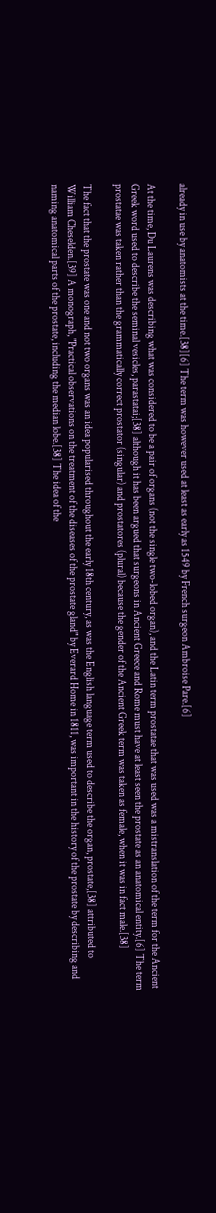already in use by anatomists at the time.[38][6] The term was however used at least as early as 1549 by French surgeon Ambroise Pare.[6]

At the time, Du Laurens was describing what was considered to be a pair of organs (not the single two-lobed organ), and the Latin term prostatae that was used was a mistranslation of the term for the Ancient Greek word used to describe the seminal vesicles, parastatai;[38] although it has been argued that surgeons in Ancient Greece and Rome must have at least seen the prostate as an anatomical entity.[6] The term prostatae was taken rather than the grammatically correct prostator (singular) and prostatores (plural) because the gender of the Ancient Greek term was taken as female, when it was in fact male.[38]

The fact that the prostate was one and not two organs was an idea popularised throughout the early 18th century, as was the English language term used to describe the organ, prostate,[38] attributed to William Cheselden.[39] A monograph, "Practical observations on the treatment of the diseases of the prostate gland" by Everard Home in 1811, was important in the history of the prostate by describing and naming anatomical parts of the prostate, including the median lobe.[38] The idea of the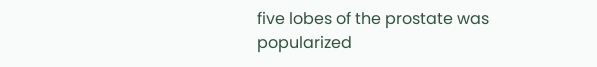five lobes of the prostate was popularized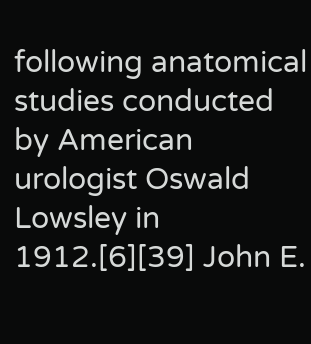following anatomical studies conducted by American urologist Oswald Lowsley in 1912.[6][39] John E.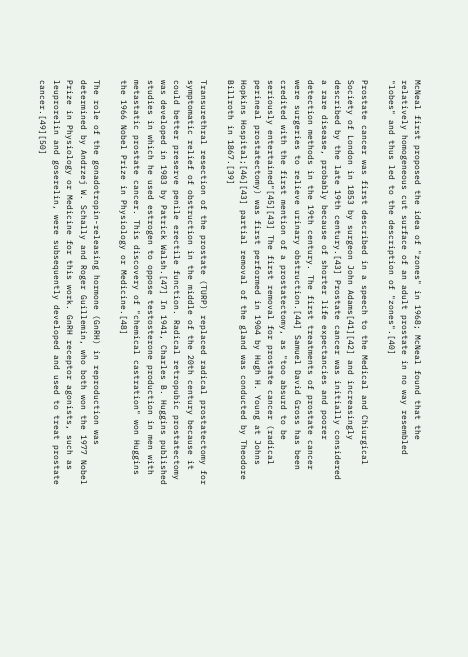McNeal first proposed the idea of "zones" in 1968; McNeal found that the relatively homogeneous cut surface of an adult prostate in no way resembled "lobes" and thus led to the description of "zones".[40]

Prostate cancer was first described in a speech to the Medical and Chiurgical Society of London in 1853 by surgeon John Adams[41][42] and increasingly described by the late 19th century.[43] Prostate cancer was initially considered a rare disease, probably because of shorter life expectancies and poorer detection methods in the 19th century. The first treatments of prostate cancer were surgeries to relieve urinary obstruction.[44] Samuel David Gross has been credited with the first mention of a prostatectomy, as "too absurd to be seriously entertained"[45][43] The first removal for prostate cancer (radical perineal prostatectomy) was first performed in 1904 by Hugh H. Young at Johns Hopkins Hospital;[46][43] partial removal of the gland was conducted by Theodore Billroth in 1867.[39]

Transurethral resection of the prostate (TURP) replaced radical prostatectomy for symptomatic relief of obstruction in the middle of the 20th century because it could better preserve penile erectile function. Radical retropubic prostatectomy was developed in 1983 by Patrick Walsh.[47] In 1941, Charles B. Huggins published studies in which he used estrogen to oppose testosterone production in men with metastatic prostate cancer. This discovery of "chemical castration" won Huggins the 1966 Nobel Prize in Physiology or Medicine.[48]

The role of the gonadotropin-releasing hormone (GnRH) in reproduction was determined by Andrzej W. Schally and Roger Guillemin, who both won the 1977 Nobel Prize in Physiology or Medicine for this work. GnRH receptor agonists, such as leuprorelin and goserelin, were subsequently developed and used to treat prostate cancer.[49][50]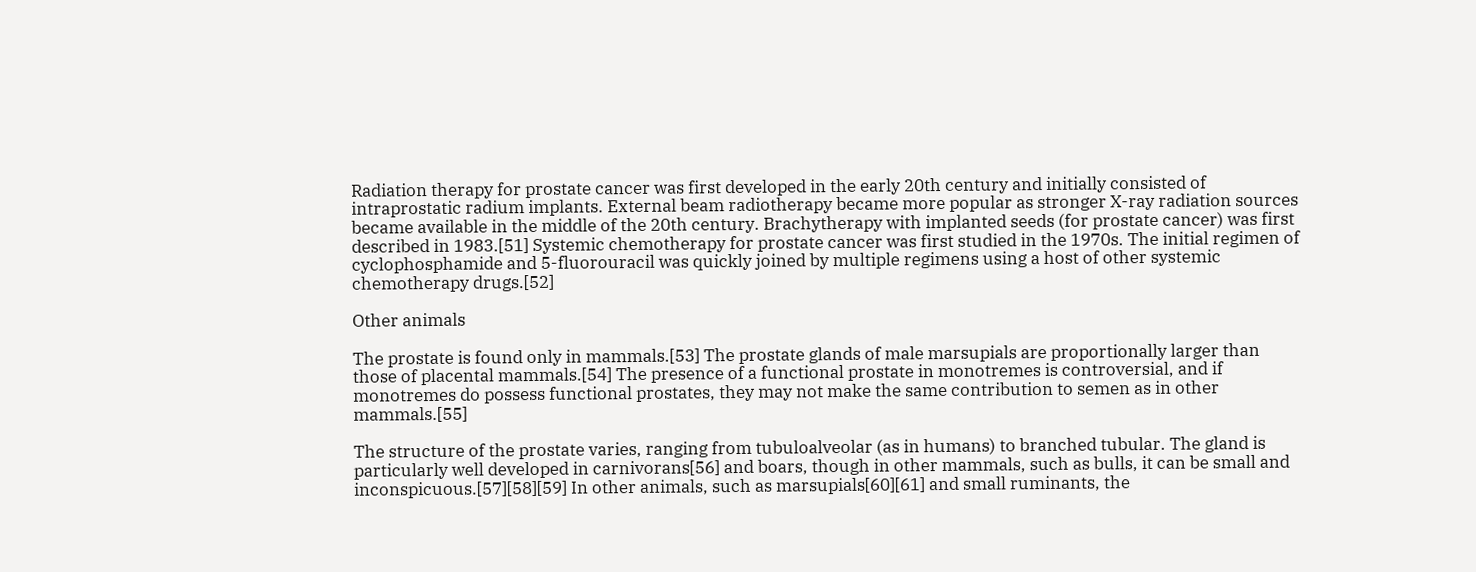Radiation therapy for prostate cancer was first developed in the early 20th century and initially consisted of intraprostatic radium implants. External beam radiotherapy became more popular as stronger X-ray radiation sources became available in the middle of the 20th century. Brachytherapy with implanted seeds (for prostate cancer) was first described in 1983.[51] Systemic chemotherapy for prostate cancer was first studied in the 1970s. The initial regimen of cyclophosphamide and 5-fluorouracil was quickly joined by multiple regimens using a host of other systemic chemotherapy drugs.[52]

Other animals

The prostate is found only in mammals.[53] The prostate glands of male marsupials are proportionally larger than those of placental mammals.[54] The presence of a functional prostate in monotremes is controversial, and if monotremes do possess functional prostates, they may not make the same contribution to semen as in other mammals.[55]

The structure of the prostate varies, ranging from tubuloalveolar (as in humans) to branched tubular. The gland is particularly well developed in carnivorans[56] and boars, though in other mammals, such as bulls, it can be small and inconspicuous.[57][58][59] In other animals, such as marsupials[60][61] and small ruminants, the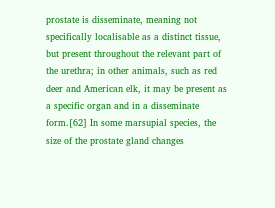prostate is disseminate, meaning not specifically localisable as a distinct tissue, but present throughout the relevant part of the urethra; in other animals, such as red deer and American elk, it may be present as a specific organ and in a disseminate form.[62] In some marsupial species, the size of the prostate gland changes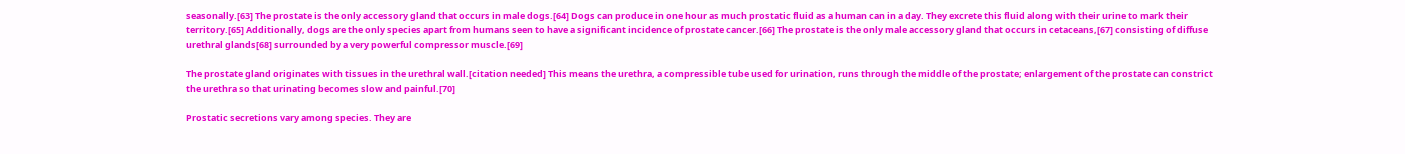seasonally.[63] The prostate is the only accessory gland that occurs in male dogs.[64] Dogs can produce in one hour as much prostatic fluid as a human can in a day. They excrete this fluid along with their urine to mark their territory.[65] Additionally, dogs are the only species apart from humans seen to have a significant incidence of prostate cancer.[66] The prostate is the only male accessory gland that occurs in cetaceans,[67] consisting of diffuse urethral glands[68] surrounded by a very powerful compressor muscle.[69]

The prostate gland originates with tissues in the urethral wall.[citation needed] This means the urethra, a compressible tube used for urination, runs through the middle of the prostate; enlargement of the prostate can constrict the urethra so that urinating becomes slow and painful.[70]

Prostatic secretions vary among species. They are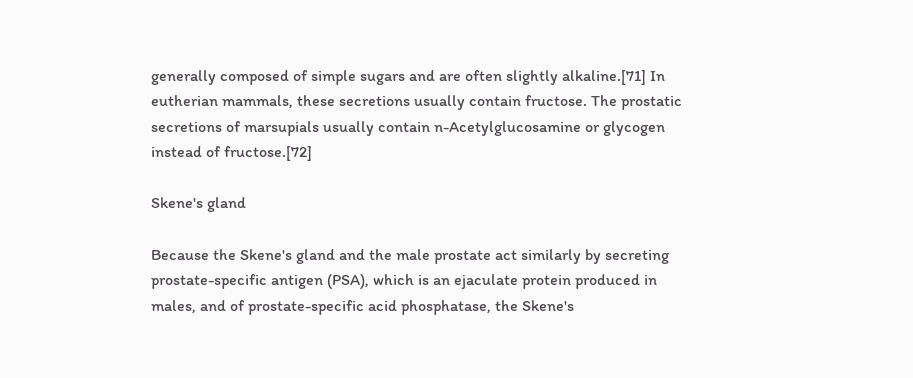generally composed of simple sugars and are often slightly alkaline.[71] In eutherian mammals, these secretions usually contain fructose. The prostatic secretions of marsupials usually contain n-Acetylglucosamine or glycogen instead of fructose.[72]

Skene's gland

Because the Skene's gland and the male prostate act similarly by secreting prostate-specific antigen (PSA), which is an ejaculate protein produced in males, and of prostate-specific acid phosphatase, the Skene's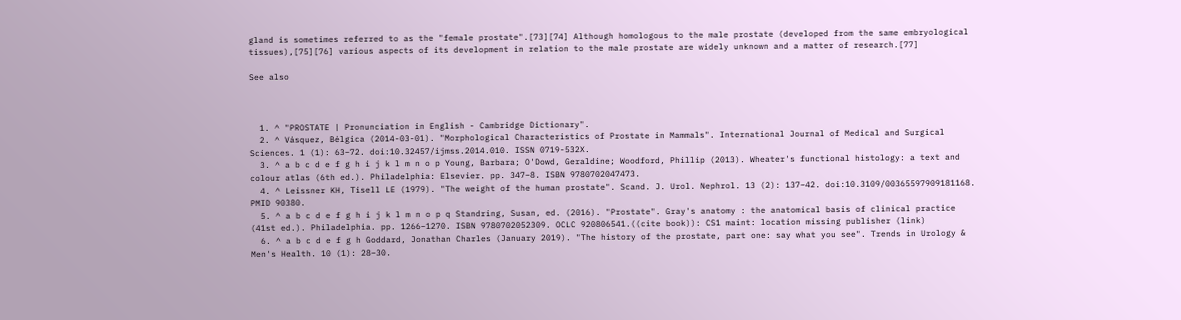gland is sometimes referred to as the "female prostate".[73][74] Although homologous to the male prostate (developed from the same embryological tissues),[75][76] various aspects of its development in relation to the male prostate are widely unknown and a matter of research.[77]

See also



  1. ^ "PROSTATE | Pronunciation in English - Cambridge Dictionary".
  2. ^ Vásquez, Bélgica (2014-03-01). "Morphological Characteristics of Prostate in Mammals". International Journal of Medical and Surgical Sciences. 1 (1): 63–72. doi:10.32457/ijmss.2014.010. ISSN 0719-532X.
  3. ^ a b c d e f g h i j k l m n o p Young, Barbara; O'Dowd, Geraldine; Woodford, Phillip (2013). Wheater's functional histology: a text and colour atlas (6th ed.). Philadelphia: Elsevier. pp. 347–8. ISBN 9780702047473.
  4. ^ Leissner KH, Tisell LE (1979). "The weight of the human prostate". Scand. J. Urol. Nephrol. 13 (2): 137–42. doi:10.3109/00365597909181168. PMID 90380.
  5. ^ a b c d e f g h i j k l m n o p q Standring, Susan, ed. (2016). "Prostate". Gray's anatomy : the anatomical basis of clinical practice (41st ed.). Philadelphia. pp. 1266–1270. ISBN 9780702052309. OCLC 920806541.((cite book)): CS1 maint: location missing publisher (link)
  6. ^ a b c d e f g h Goddard, Jonathan Charles (January 2019). "The history of the prostate, part one: say what you see". Trends in Urology & Men's Health. 10 (1): 28–30.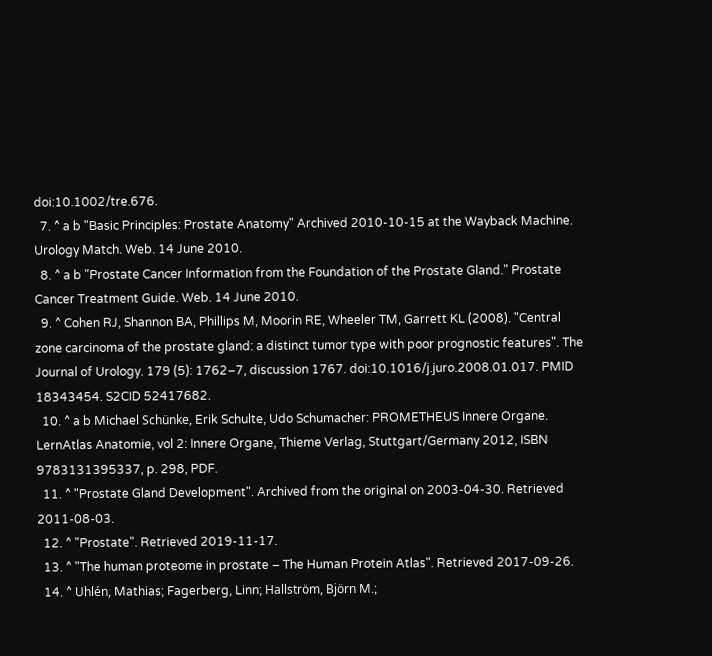doi:10.1002/tre.676.
  7. ^ a b "Basic Principles: Prostate Anatomy" Archived 2010-10-15 at the Wayback Machine. Urology Match. Web. 14 June 2010.
  8. ^ a b "Prostate Cancer Information from the Foundation of the Prostate Gland." Prostate Cancer Treatment Guide. Web. 14 June 2010.
  9. ^ Cohen RJ, Shannon BA, Phillips M, Moorin RE, Wheeler TM, Garrett KL (2008). "Central zone carcinoma of the prostate gland: a distinct tumor type with poor prognostic features". The Journal of Urology. 179 (5): 1762–7, discussion 1767. doi:10.1016/j.juro.2008.01.017. PMID 18343454. S2CID 52417682.
  10. ^ a b Michael Schünke, Erik Schulte, Udo Schumacher: PROMETHEUS Innere Organe. LernAtlas Anatomie, vol 2: Innere Organe, Thieme Verlag, Stuttgart/Germany 2012, ISBN 9783131395337, p. 298, PDF.
  11. ^ "Prostate Gland Development". Archived from the original on 2003-04-30. Retrieved 2011-08-03.
  12. ^ "Prostate". Retrieved 2019-11-17.
  13. ^ "The human proteome in prostate – The Human Protein Atlas". Retrieved 2017-09-26.
  14. ^ Uhlén, Mathias; Fagerberg, Linn; Hallström, Björn M.;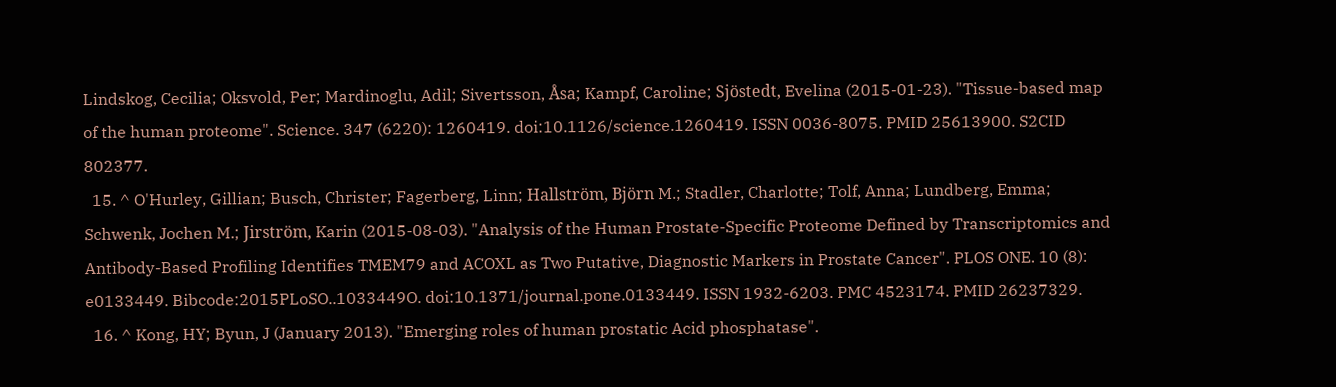Lindskog, Cecilia; Oksvold, Per; Mardinoglu, Adil; Sivertsson, Åsa; Kampf, Caroline; Sjöstedt, Evelina (2015-01-23). "Tissue-based map of the human proteome". Science. 347 (6220): 1260419. doi:10.1126/science.1260419. ISSN 0036-8075. PMID 25613900. S2CID 802377.
  15. ^ O'Hurley, Gillian; Busch, Christer; Fagerberg, Linn; Hallström, Björn M.; Stadler, Charlotte; Tolf, Anna; Lundberg, Emma; Schwenk, Jochen M.; Jirström, Karin (2015-08-03). "Analysis of the Human Prostate-Specific Proteome Defined by Transcriptomics and Antibody-Based Profiling Identifies TMEM79 and ACOXL as Two Putative, Diagnostic Markers in Prostate Cancer". PLOS ONE. 10 (8): e0133449. Bibcode:2015PLoSO..1033449O. doi:10.1371/journal.pone.0133449. ISSN 1932-6203. PMC 4523174. PMID 26237329.
  16. ^ Kong, HY; Byun, J (January 2013). "Emerging roles of human prostatic Acid phosphatase".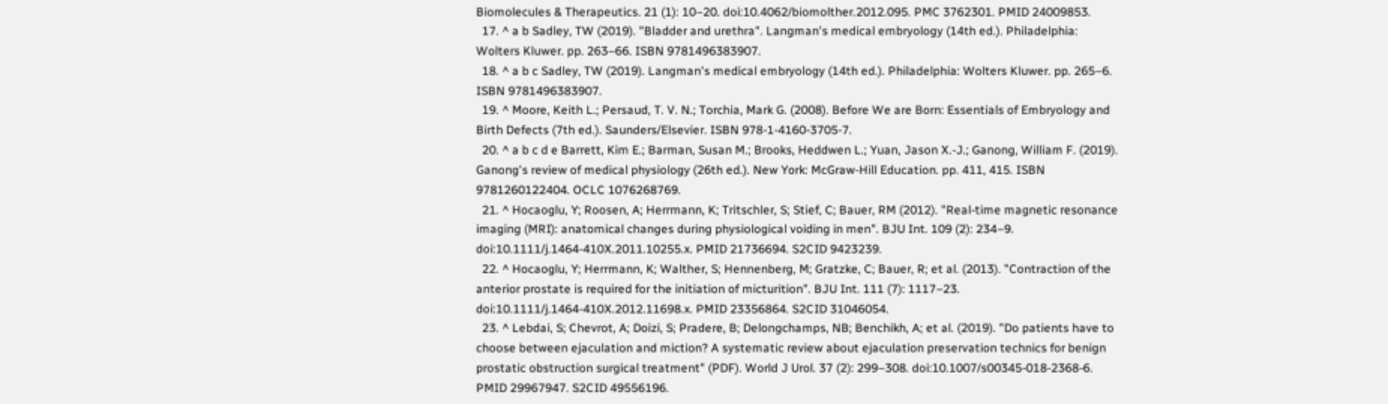Biomolecules & Therapeutics. 21 (1): 10–20. doi:10.4062/biomolther.2012.095. PMC 3762301. PMID 24009853.
  17. ^ a b Sadley, TW (2019). "Bladder and urethra". Langman's medical embryology (14th ed.). Philadelphia: Wolters Kluwer. pp. 263–66. ISBN 9781496383907.
  18. ^ a b c Sadley, TW (2019). Langman's medical embryology (14th ed.). Philadelphia: Wolters Kluwer. pp. 265–6. ISBN 9781496383907.
  19. ^ Moore, Keith L.; Persaud, T. V. N.; Torchia, Mark G. (2008). Before We are Born: Essentials of Embryology and Birth Defects (7th ed.). Saunders/Elsevier. ISBN 978-1-4160-3705-7.
  20. ^ a b c d e Barrett, Kim E.; Barman, Susan M.; Brooks, Heddwen L.; Yuan, Jason X.-J.; Ganong, William F. (2019). Ganong's review of medical physiology (26th ed.). New York: McGraw-Hill Education. pp. 411, 415. ISBN 9781260122404. OCLC 1076268769.
  21. ^ Hocaoglu, Y; Roosen, A; Herrmann, K; Tritschler, S; Stief, C; Bauer, RM (2012). "Real-time magnetic resonance imaging (MRI): anatomical changes during physiological voiding in men". BJU Int. 109 (2): 234–9. doi:10.1111/j.1464-410X.2011.10255.x. PMID 21736694. S2CID 9423239.
  22. ^ Hocaoglu, Y; Herrmann, K; Walther, S; Hennenberg, M; Gratzke, C; Bauer, R; et al. (2013). "Contraction of the anterior prostate is required for the initiation of micturition". BJU Int. 111 (7): 1117–23. doi:10.1111/j.1464-410X.2012.11698.x. PMID 23356864. S2CID 31046054.
  23. ^ Lebdai, S; Chevrot, A; Doizi, S; Pradere, B; Delongchamps, NB; Benchikh, A; et al. (2019). "Do patients have to choose between ejaculation and miction? A systematic review about ejaculation preservation technics for benign prostatic obstruction surgical treatment" (PDF). World J Urol. 37 (2): 299–308. doi:10.1007/s00345-018-2368-6. PMID 29967947. S2CID 49556196.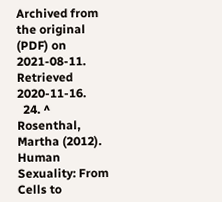Archived from the original (PDF) on 2021-08-11. Retrieved 2020-11-16.
  24. ^ Rosenthal, Martha (2012). Human Sexuality: From Cells to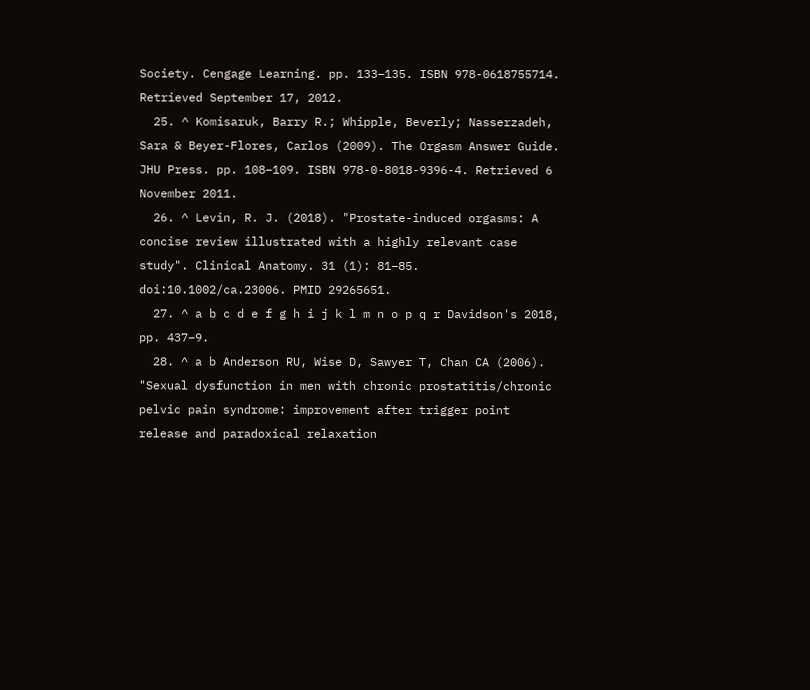Society. Cengage Learning. pp. 133–135. ISBN 978-0618755714. Retrieved September 17, 2012.
  25. ^ Komisaruk, Barry R.; Whipple, Beverly; Nasserzadeh, Sara & Beyer-Flores, Carlos (2009). The Orgasm Answer Guide. JHU Press. pp. 108–109. ISBN 978-0-8018-9396-4. Retrieved 6 November 2011.
  26. ^ Levin, R. J. (2018). "Prostate-induced orgasms: A concise review illustrated with a highly relevant case study". Clinical Anatomy. 31 (1): 81–85. doi:10.1002/ca.23006. PMID 29265651.
  27. ^ a b c d e f g h i j k l m n o p q r Davidson's 2018, pp. 437–9.
  28. ^ a b Anderson RU, Wise D, Sawyer T, Chan CA (2006). "Sexual dysfunction in men with chronic prostatitis/chronic pelvic pain syndrome: improvement after trigger point release and paradoxical relaxation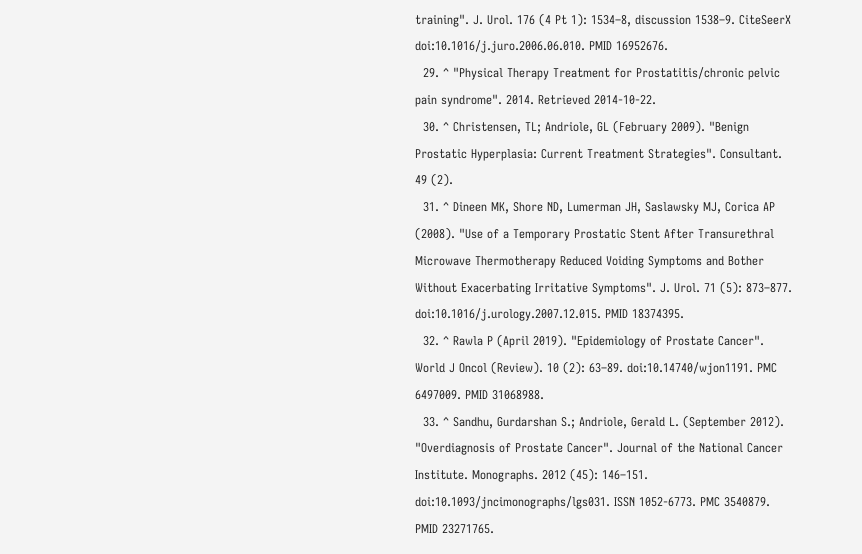training". J. Urol. 176 (4 Pt 1): 1534–8, discussion 1538–9. CiteSeerX doi:10.1016/j.juro.2006.06.010. PMID 16952676.
  29. ^ "Physical Therapy Treatment for Prostatitis/chronic pelvic pain syndrome". 2014. Retrieved 2014-10-22.
  30. ^ Christensen, TL; Andriole, GL (February 2009). "Benign Prostatic Hyperplasia: Current Treatment Strategies". Consultant. 49 (2).
  31. ^ Dineen MK, Shore ND, Lumerman JH, Saslawsky MJ, Corica AP (2008). "Use of a Temporary Prostatic Stent After Transurethral Microwave Thermotherapy Reduced Voiding Symptoms and Bother Without Exacerbating Irritative Symptoms". J. Urol. 71 (5): 873–877. doi:10.1016/j.urology.2007.12.015. PMID 18374395.
  32. ^ Rawla P (April 2019). "Epidemiology of Prostate Cancer". World J Oncol (Review). 10 (2): 63–89. doi:10.14740/wjon1191. PMC 6497009. PMID 31068988.
  33. ^ Sandhu, Gurdarshan S.; Andriole, Gerald L. (September 2012). "Overdiagnosis of Prostate Cancer". Journal of the National Cancer Institute. Monographs. 2012 (45): 146–151. doi:10.1093/jncimonographs/lgs031. ISSN 1052-6773. PMC 3540879. PMID 23271765.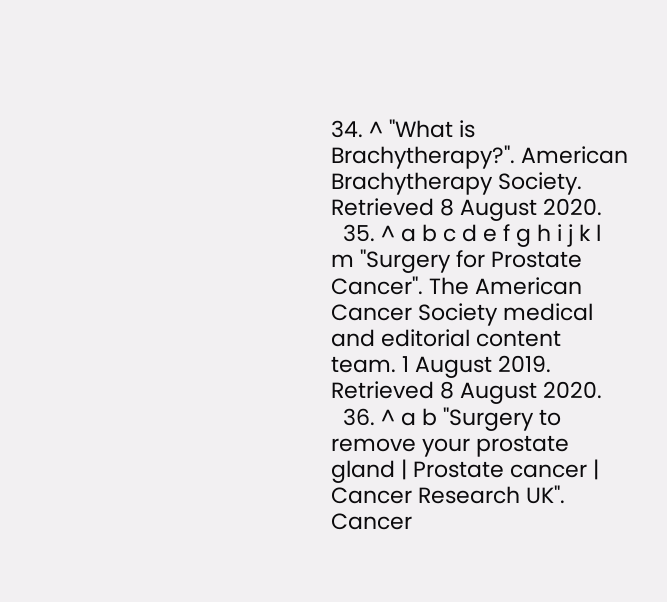34. ^ "What is Brachytherapy?". American Brachytherapy Society. Retrieved 8 August 2020.
  35. ^ a b c d e f g h i j k l m "Surgery for Prostate Cancer". The American Cancer Society medical and editorial content team. 1 August 2019. Retrieved 8 August 2020.
  36. ^ a b "Surgery to remove your prostate gland | Prostate cancer | Cancer Research UK". Cancer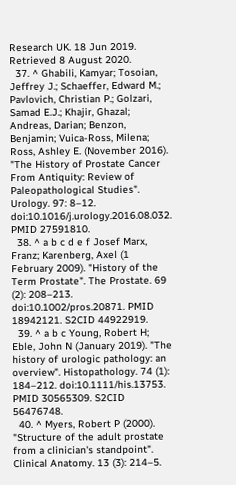Research UK. 18 Jun 2019. Retrieved 8 August 2020.
  37. ^ Ghabili, Kamyar; Tosoian, Jeffrey J.; Schaeffer, Edward M.; Pavlovich, Christian P.; Golzari, Samad E.J.; Khajir, Ghazal; Andreas, Darian; Benzon, Benjamin; Vuica-Ross, Milena; Ross, Ashley E. (November 2016). "The History of Prostate Cancer From Antiquity: Review of Paleopathological Studies". Urology. 97: 8–12. doi:10.1016/j.urology.2016.08.032. PMID 27591810.
  38. ^ a b c d e f Josef Marx, Franz; Karenberg, Axel (1 February 2009). "History of the Term Prostate". The Prostate. 69 (2): 208–213. doi:10.1002/pros.20871. PMID 18942121. S2CID 44922919.
  39. ^ a b c Young, Robert H; Eble, John N (January 2019). "The history of urologic pathology: an overview". Histopathology. 74 (1): 184–212. doi:10.1111/his.13753. PMID 30565309. S2CID 56476748.
  40. ^ Myers, Robert P (2000). "Structure of the adult prostate from a clinician's standpoint". Clinical Anatomy. 13 (3): 214–5.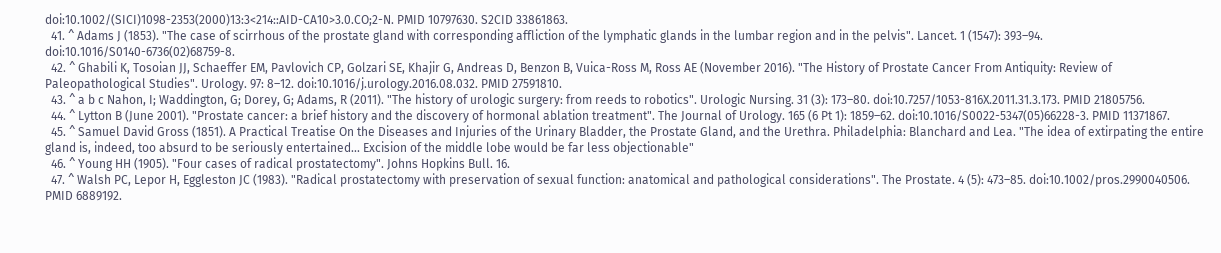doi:10.1002/(SICI)1098-2353(2000)13:3<214::AID-CA10>3.0.CO;2-N. PMID 10797630. S2CID 33861863.
  41. ^ Adams J (1853). "The case of scirrhous of the prostate gland with corresponding affliction of the lymphatic glands in the lumbar region and in the pelvis". Lancet. 1 (1547): 393–94. doi:10.1016/S0140-6736(02)68759-8.
  42. ^ Ghabili K, Tosoian JJ, Schaeffer EM, Pavlovich CP, Golzari SE, Khajir G, Andreas D, Benzon B, Vuica-Ross M, Ross AE (November 2016). "The History of Prostate Cancer From Antiquity: Review of Paleopathological Studies". Urology. 97: 8–12. doi:10.1016/j.urology.2016.08.032. PMID 27591810.
  43. ^ a b c Nahon, I; Waddington, G; Dorey, G; Adams, R (2011). "The history of urologic surgery: from reeds to robotics". Urologic Nursing. 31 (3): 173–80. doi:10.7257/1053-816X.2011.31.3.173. PMID 21805756.
  44. ^ Lytton B (June 2001). "Prostate cancer: a brief history and the discovery of hormonal ablation treatment". The Journal of Urology. 165 (6 Pt 1): 1859–62. doi:10.1016/S0022-5347(05)66228-3. PMID 11371867.
  45. ^ Samuel David Gross (1851). A Practical Treatise On the Diseases and Injuries of the Urinary Bladder, the Prostate Gland, and the Urethra. Philadelphia: Blanchard and Lea. "The idea of extirpating the entire gland is, indeed, too absurd to be seriously entertained... Excision of the middle lobe would be far less objectionable"
  46. ^ Young HH (1905). "Four cases of radical prostatectomy". Johns Hopkins Bull. 16.
  47. ^ Walsh PC, Lepor H, Eggleston JC (1983). "Radical prostatectomy with preservation of sexual function: anatomical and pathological considerations". The Prostate. 4 (5): 473–85. doi:10.1002/pros.2990040506. PMID 6889192.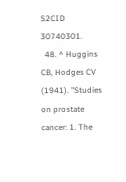S2CID 30740301.
  48. ^ Huggins CB, Hodges CV (1941). "Studies on prostate cancer: 1. The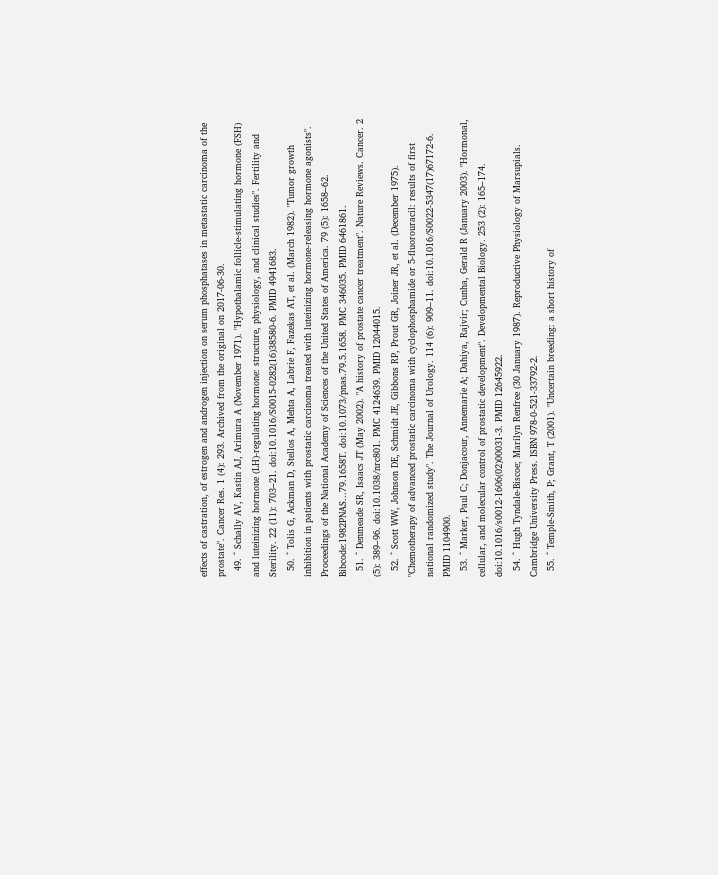effects of castration, of estrogen and androgen injection on serum phosphatases in metastatic carcinoma of the prostate". Cancer Res. 1 (4): 293. Archived from the original on 2017-06-30.
  49. ^ Schally AV, Kastin AJ, Arimura A (November 1971). "Hypothalamic follicle-stimulating hormone (FSH) and luteinizing hormone (LH)-regulating hormone: structure, physiology, and clinical studies". Fertility and Sterility. 22 (11): 703–21. doi:10.1016/S0015-0282(16)38580-6. PMID 4941683.
  50. ^ Tolis G, Ackman D, Stellos A, Mehta A, Labrie F, Fazekas AT, et al. (March 1982). "Tumor growth inhibition in patients with prostatic carcinoma treated with luteinizing hormone-releasing hormone agonists". Proceedings of the National Academy of Sciences of the United States of America. 79 (5): 1658–62. Bibcode:1982PNAS...79.1658T. doi:10.1073/pnas.79.5.1658. PMC 346035. PMID 6461861.
  51. ^ Denmeade SR, Isaacs JT (May 2002). "A history of prostate cancer treatment". Nature Reviews. Cancer. 2 (5): 389–96. doi:10.1038/nrc801. PMC 4124639. PMID 12044015.
  52. ^ Scott WW, Johnson DE, Schmidt JE, Gibbons RP, Prout GR, Joiner JR, et al. (December 1975). "Chemotherapy of advanced prostatic carcinoma with cyclophosphamide or 5-fluorouracil: results of first national randomized study". The Journal of Urology. 114 (6): 909–11. doi:10.1016/S0022-5347(17)67172-6. PMID 1104900.
  53. ^ Marker, Paul C; Donjacour, Annemarie A; Dahiya, Rajvir; Cunha, Gerald R (January 2003). "Hormonal, cellular, and molecular control of prostatic development". Developmental Biology. 253 (2): 165–174. doi:10.1016/s0012-1606(02)00031-3. PMID 12645922.
  54. ^ Hugh Tyndale-Biscoe; Marilyn Renfree (30 January 1987). Reproductive Physiology of Marsupials. Cambridge University Press. ISBN 978-0-521-33792-2.
  55. ^ Temple-Smith, P; Grant, T (2001). "Uncertain breeding: a short history of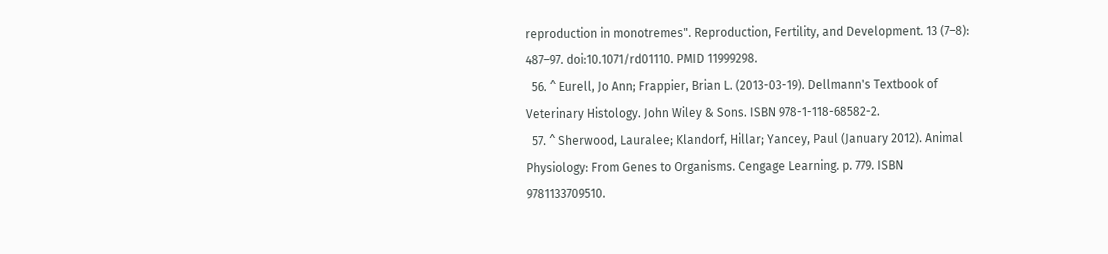reproduction in monotremes". Reproduction, Fertility, and Development. 13 (7–8): 487–97. doi:10.1071/rd01110. PMID 11999298.
  56. ^ Eurell, Jo Ann; Frappier, Brian L. (2013-03-19). Dellmann's Textbook of Veterinary Histology. John Wiley & Sons. ISBN 978-1-118-68582-2.
  57. ^ Sherwood, Lauralee; Klandorf, Hillar; Yancey, Paul (January 2012). Animal Physiology: From Genes to Organisms. Cengage Learning. p. 779. ISBN 9781133709510.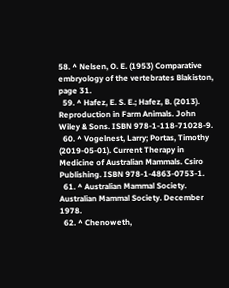58. ^ Nelsen, O. E. (1953) Comparative embryology of the vertebrates Blakiston, page 31.
  59. ^ Hafez, E. S. E.; Hafez, B. (2013). Reproduction in Farm Animals. John Wiley & Sons. ISBN 978-1-118-71028-9.
  60. ^ Vogelnest, Larry; Portas, Timothy (2019-05-01). Current Therapy in Medicine of Australian Mammals. Csiro Publishing. ISBN 978-1-4863-0753-1.
  61. ^ Australian Mammal Society. Australian Mammal Society. December 1978.
  62. ^ Chenoweth,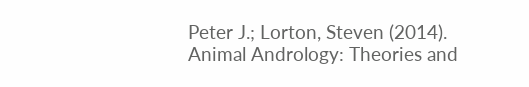Peter J.; Lorton, Steven (2014). Animal Andrology: Theories and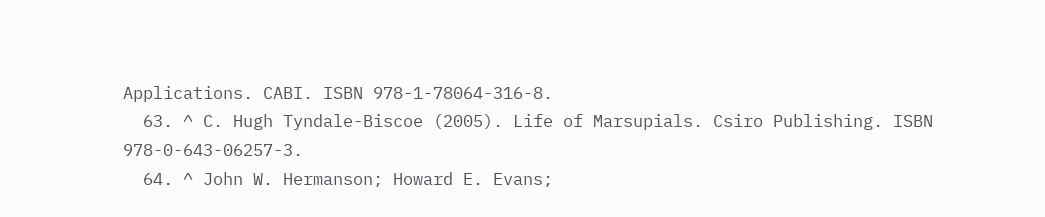Applications. CABI. ISBN 978-1-78064-316-8.
  63. ^ C. Hugh Tyndale-Biscoe (2005). Life of Marsupials. Csiro Publishing. ISBN 978-0-643-06257-3.
  64. ^ John W. Hermanson; Howard E. Evans;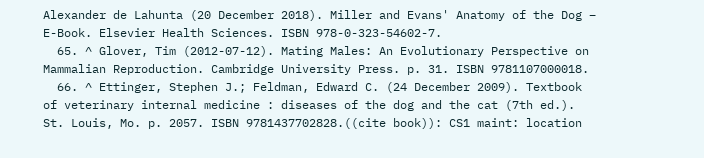Alexander de Lahunta (20 December 2018). Miller and Evans' Anatomy of the Dog – E-Book. Elsevier Health Sciences. ISBN 978-0-323-54602-7.
  65. ^ Glover, Tim (2012-07-12). Mating Males: An Evolutionary Perspective on Mammalian Reproduction. Cambridge University Press. p. 31. ISBN 9781107000018.
  66. ^ Ettinger, Stephen J.; Feldman, Edward C. (24 December 2009). Textbook of veterinary internal medicine : diseases of the dog and the cat (7th ed.). St. Louis, Mo. p. 2057. ISBN 9781437702828.((cite book)): CS1 maint: location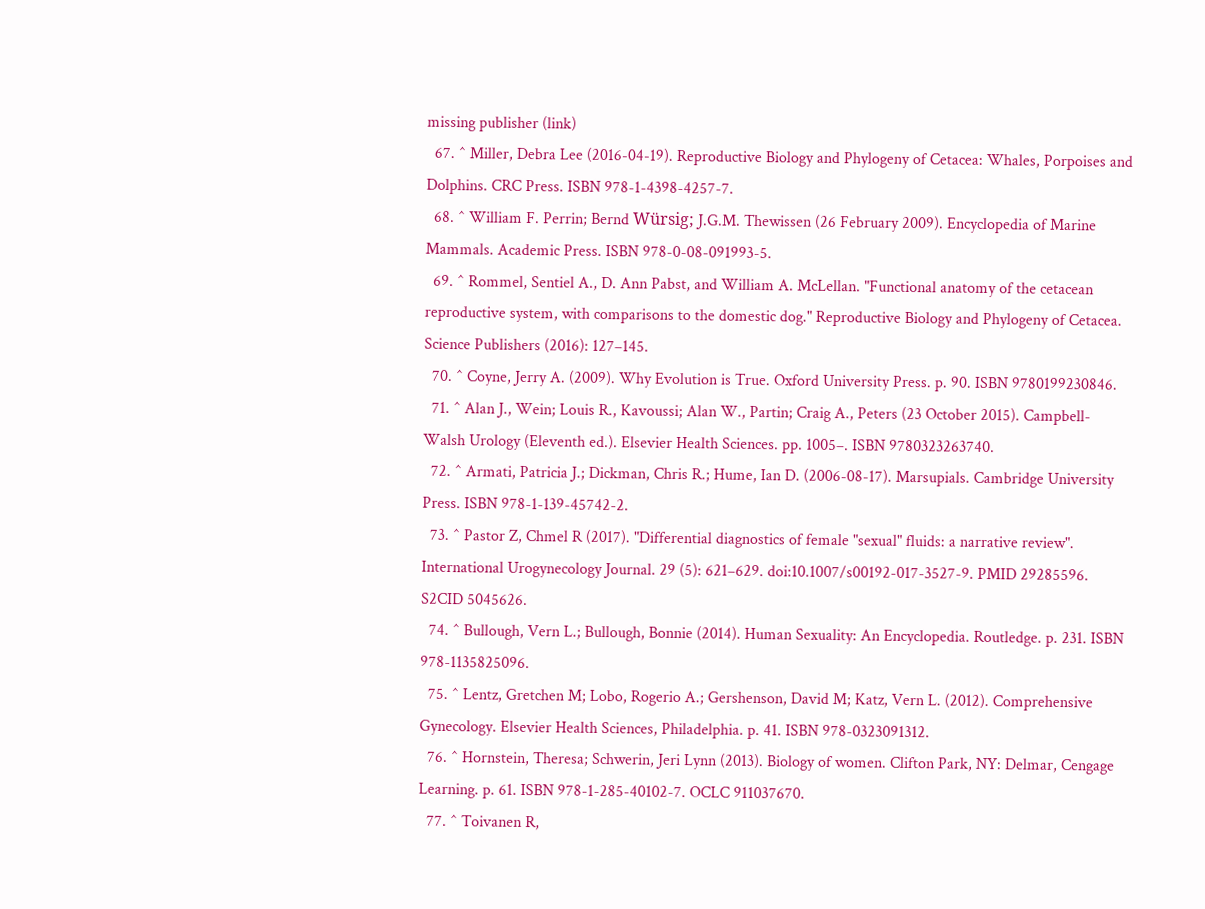missing publisher (link)
  67. ^ Miller, Debra Lee (2016-04-19). Reproductive Biology and Phylogeny of Cetacea: Whales, Porpoises and Dolphins. CRC Press. ISBN 978-1-4398-4257-7.
  68. ^ William F. Perrin; Bernd Würsig; J.G.M. Thewissen (26 February 2009). Encyclopedia of Marine Mammals. Academic Press. ISBN 978-0-08-091993-5.
  69. ^ Rommel, Sentiel A., D. Ann Pabst, and William A. McLellan. "Functional anatomy of the cetacean reproductive system, with comparisons to the domestic dog." Reproductive Biology and Phylogeny of Cetacea. Science Publishers (2016): 127–145.
  70. ^ Coyne, Jerry A. (2009). Why Evolution is True. Oxford University Press. p. 90. ISBN 9780199230846.
  71. ^ Alan J., Wein; Louis R., Kavoussi; Alan W., Partin; Craig A., Peters (23 October 2015). Campbell-Walsh Urology (Eleventh ed.). Elsevier Health Sciences. pp. 1005–. ISBN 9780323263740.
  72. ^ Armati, Patricia J.; Dickman, Chris R.; Hume, Ian D. (2006-08-17). Marsupials. Cambridge University Press. ISBN 978-1-139-45742-2.
  73. ^ Pastor Z, Chmel R (2017). "Differential diagnostics of female "sexual" fluids: a narrative review". International Urogynecology Journal. 29 (5): 621–629. doi:10.1007/s00192-017-3527-9. PMID 29285596. S2CID 5045626.
  74. ^ Bullough, Vern L.; Bullough, Bonnie (2014). Human Sexuality: An Encyclopedia. Routledge. p. 231. ISBN 978-1135825096.
  75. ^ Lentz, Gretchen M; Lobo, Rogerio A.; Gershenson, David M; Katz, Vern L. (2012). Comprehensive Gynecology. Elsevier Health Sciences, Philadelphia. p. 41. ISBN 978-0323091312.
  76. ^ Hornstein, Theresa; Schwerin, Jeri Lynn (2013). Biology of women. Clifton Park, NY: Delmar, Cengage Learning. p. 61. ISBN 978-1-285-40102-7. OCLC 911037670.
  77. ^ Toivanen R,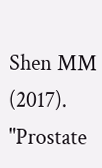Shen MM (2017). "Prostate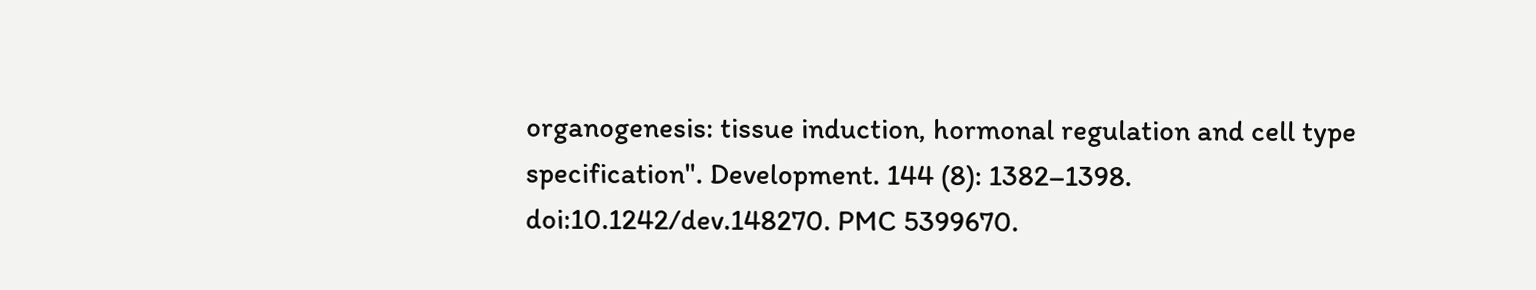organogenesis: tissue induction, hormonal regulation and cell type specification". Development. 144 (8): 1382–1398. doi:10.1242/dev.148270. PMC 5399670.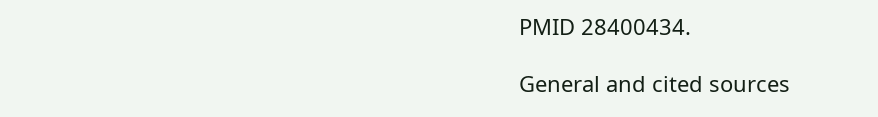PMID 28400434.

General and cited sources